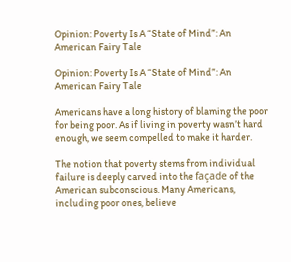Opinion: Poverty Is A “State of Mind”: An American Fairy Tale

Opinion: Poverty Is A “State of Mind”: An American Fairy Tale

Americans have a long history of blaming the poor for being poor. As if living in poverty wasn’t hard enough, we seem compelled to make it harder.

The notion that poverty stems from individual failure is deeply carved into the façade of the American subconscious. Many Americans, including poor ones, believe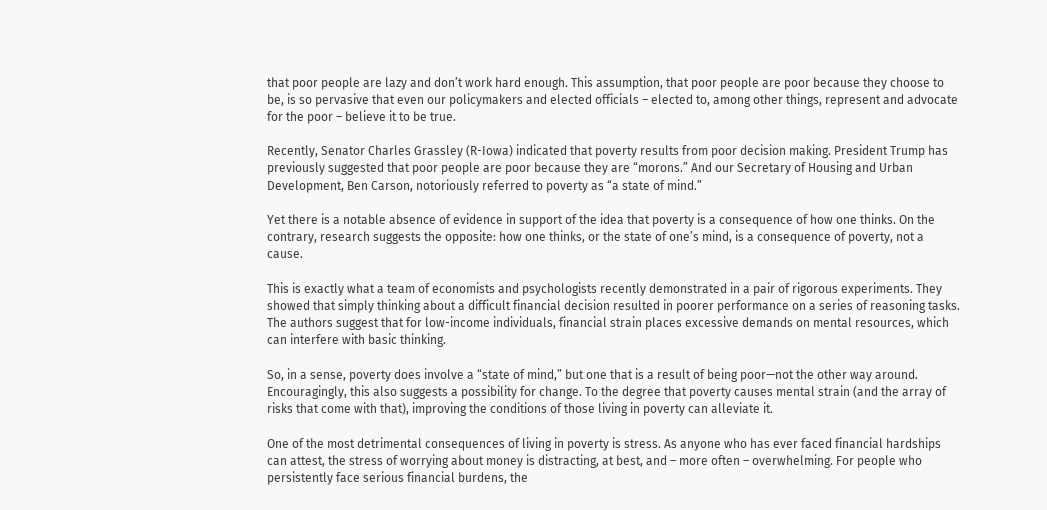that poor people are lazy and don’t work hard enough. This assumption, that poor people are poor because they choose to be, is so pervasive that even our policymakers and elected officials – elected to, among other things, represent and advocate for the poor – believe it to be true.

Recently, Senator Charles Grassley (R-Iowa) indicated that poverty results from poor decision making. President Trump has previously suggested that poor people are poor because they are “morons.” And our Secretary of Housing and Urban Development, Ben Carson, notoriously referred to poverty as “a state of mind.”

Yet there is a notable absence of evidence in support of the idea that poverty is a consequence of how one thinks. On the contrary, research suggests the opposite: how one thinks, or the state of one’s mind, is a consequence of poverty, not a cause.

This is exactly what a team of economists and psychologists recently demonstrated in a pair of rigorous experiments. They showed that simply thinking about a difficult financial decision resulted in poorer performance on a series of reasoning tasks. The authors suggest that for low-income individuals, financial strain places excessive demands on mental resources, which can interfere with basic thinking.

So, in a sense, poverty does involve a “state of mind,” but one that is a result of being poor—not the other way around. Encouragingly, this also suggests a possibility for change. To the degree that poverty causes mental strain (and the array of risks that come with that), improving the conditions of those living in poverty can alleviate it.

One of the most detrimental consequences of living in poverty is stress. As anyone who has ever faced financial hardships can attest, the stress of worrying about money is distracting, at best, and – more often – overwhelming. For people who persistently face serious financial burdens, the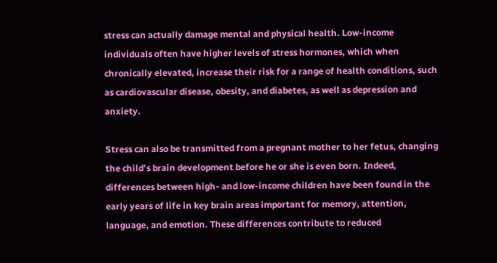stress can actually damage mental and physical health. Low-income individuals often have higher levels of stress hormones, which when chronically elevated, increase their risk for a range of health conditions, such as cardiovascular disease, obesity, and diabetes, as well as depression and anxiety.

Stress can also be transmitted from a pregnant mother to her fetus, changing the child’s brain development before he or she is even born. Indeed, differences between high- and low-income children have been found in the early years of life in key brain areas important for memory, attention, language, and emotion. These differences contribute to reduced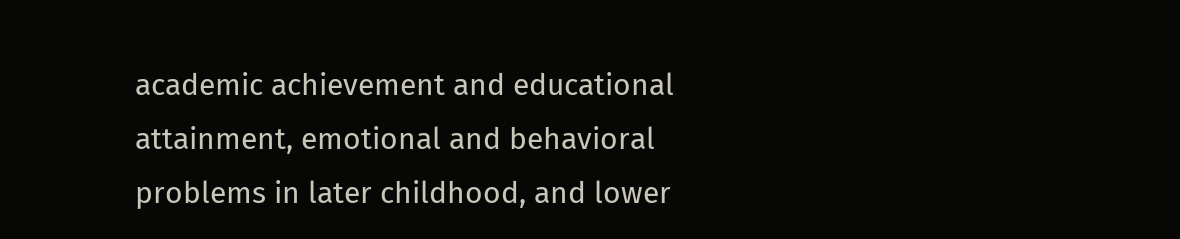academic achievement and educational attainment, emotional and behavioral problems in later childhood, and lower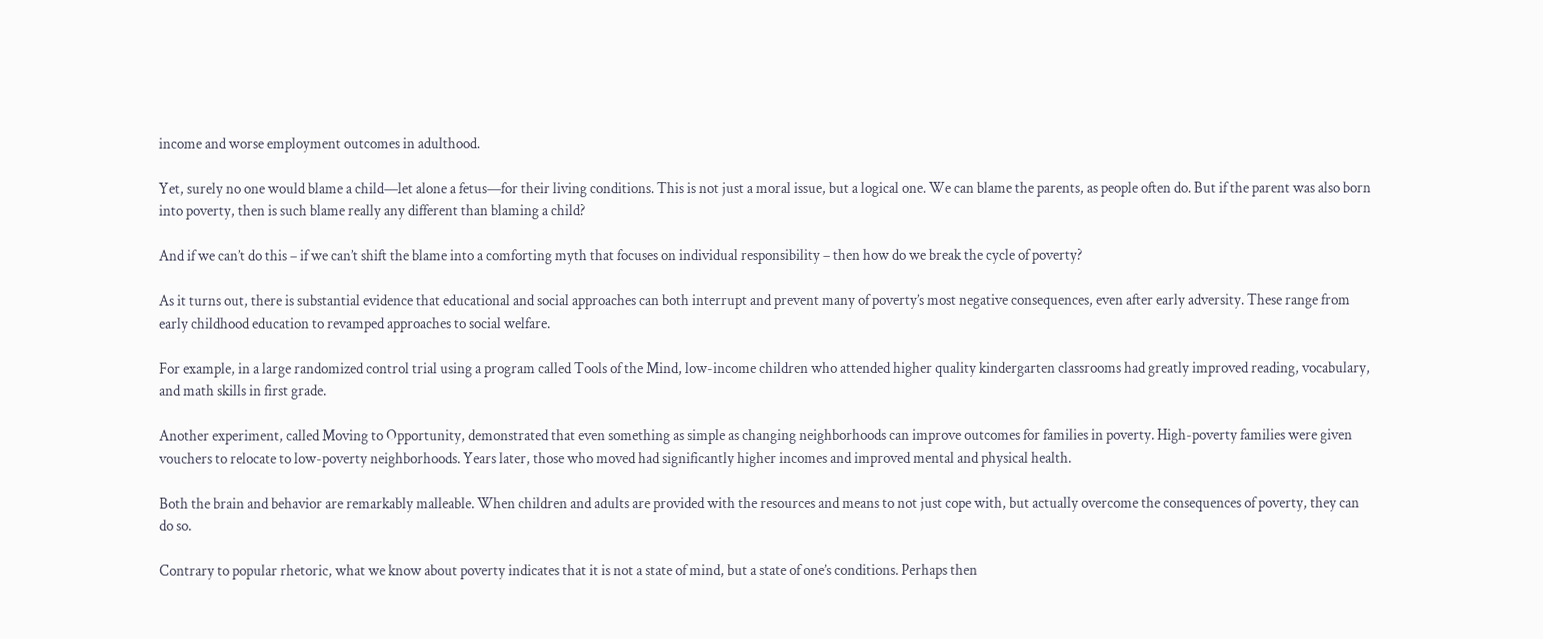income and worse employment outcomes in adulthood.

Yet, surely no one would blame a child—let alone a fetus—for their living conditions. This is not just a moral issue, but a logical one. We can blame the parents, as people often do. But if the parent was also born into poverty, then is such blame really any different than blaming a child?

And if we can’t do this – if we can’t shift the blame into a comforting myth that focuses on individual responsibility – then how do we break the cycle of poverty?

As it turns out, there is substantial evidence that educational and social approaches can both interrupt and prevent many of poverty’s most negative consequences, even after early adversity. These range from early childhood education to revamped approaches to social welfare.

For example, in a large randomized control trial using a program called Tools of the Mind, low-income children who attended higher quality kindergarten classrooms had greatly improved reading, vocabulary, and math skills in first grade.

Another experiment, called Moving to Opportunity, demonstrated that even something as simple as changing neighborhoods can improve outcomes for families in poverty. High-poverty families were given vouchers to relocate to low-poverty neighborhoods. Years later, those who moved had significantly higher incomes and improved mental and physical health.

Both the brain and behavior are remarkably malleable. When children and adults are provided with the resources and means to not just cope with, but actually overcome the consequences of poverty, they can do so.

Contrary to popular rhetoric, what we know about poverty indicates that it is not a state of mind, but a state of one’s conditions. Perhaps then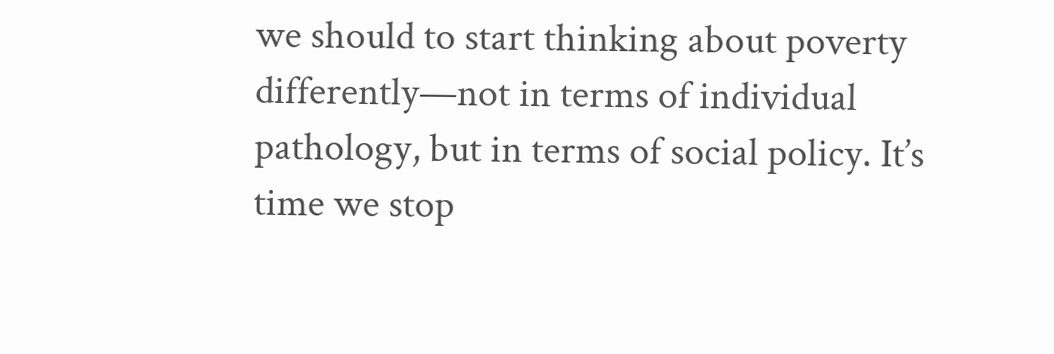we should to start thinking about poverty differently—not in terms of individual pathology, but in terms of social policy. It’s time we stop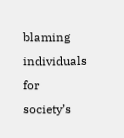blaming individuals for society’s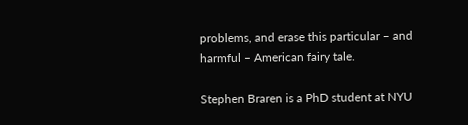problems, and erase this particular – and harmful – American fairy tale.

Stephen Braren is a PhD student at NYU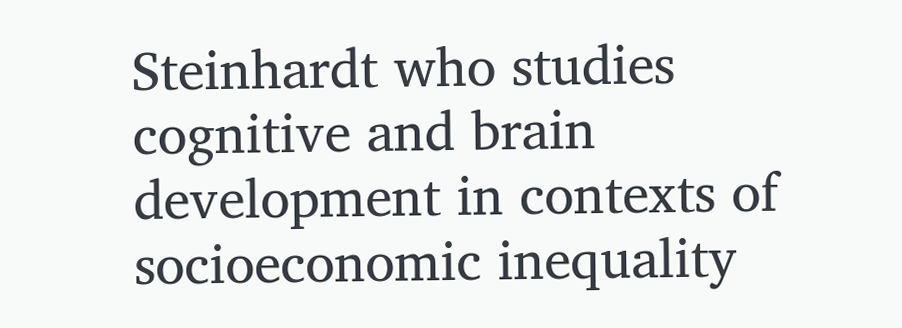Steinhardt who studies cognitive and brain development in contexts of socioeconomic inequality